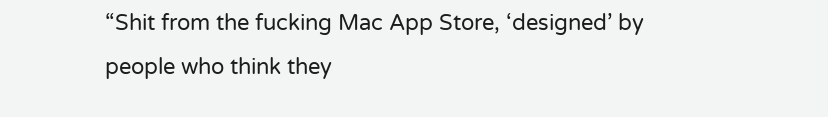“Shit from the fucking Mac App Store, ‘designed’ by people who think they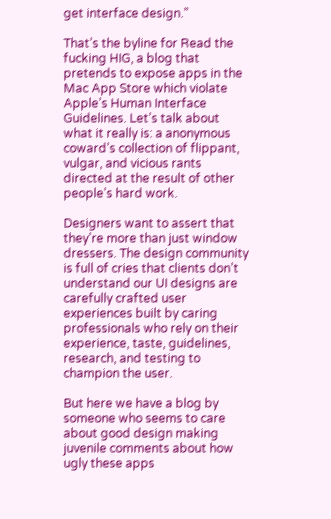get interface design.”

That’s the byline for Read the fucking HIG, a blog that pretends to expose apps in the Mac App Store which violate Apple’s Human Interface Guidelines. Let’s talk about what it really is: a anonymous coward’s collection of flippant, vulgar, and vicious rants directed at the result of other people’s hard work.

Designers want to assert that they’re more than just window dressers. The design community is full of cries that clients don’t understand our UI designs are carefully crafted user experiences built by caring professionals who rely on their experience, taste, guidelines, research, and testing to champion the user.

But here we have a blog by someone who seems to care about good design making juvenile comments about how ugly these apps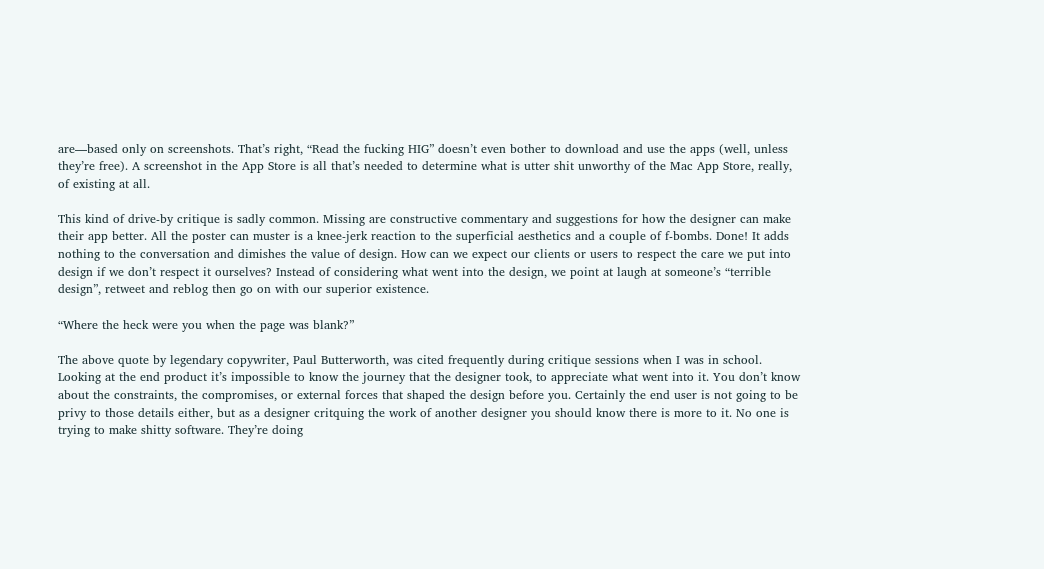are—based only on screenshots. That’s right, “Read the fucking HIG” doesn’t even bother to download and use the apps (well, unless they’re free). A screenshot in the App Store is all that’s needed to determine what is utter shit unworthy of the Mac App Store, really, of existing at all.

This kind of drive-by critique is sadly common. Missing are constructive commentary and suggestions for how the designer can make their app better. All the poster can muster is a knee-jerk reaction to the superficial aesthetics and a couple of f-bombs. Done! It adds nothing to the conversation and dimishes the value of design. How can we expect our clients or users to respect the care we put into design if we don’t respect it ourselves? Instead of considering what went into the design, we point at laugh at someone’s “terrible design”, retweet and reblog then go on with our superior existence.

“Where the heck were you when the page was blank?”

The above quote by legendary copywriter, Paul Butterworth, was cited frequently during critique sessions when I was in school. Looking at the end product it’s impossible to know the journey that the designer took, to appreciate what went into it. You don’t know about the constraints, the compromises, or external forces that shaped the design before you. Certainly the end user is not going to be privy to those details either, but as a designer critquing the work of another designer you should know there is more to it. No one is trying to make shitty software. They’re doing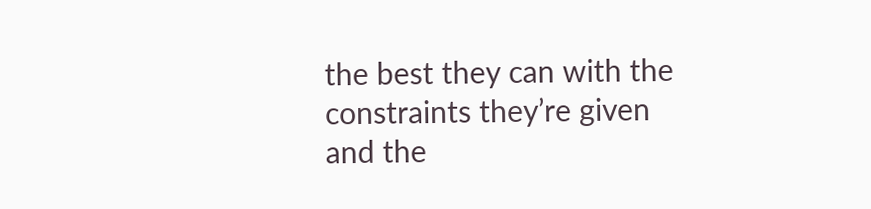the best they can with the constraints they’re given and the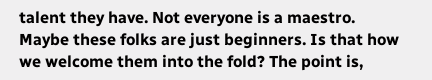talent they have. Not everyone is a maestro. Maybe these folks are just beginners. Is that how we welcome them into the fold? The point is,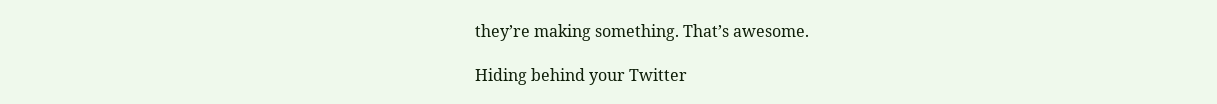they’re making something. That’s awesome.

Hiding behind your Twitter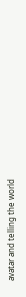avatar and telling the world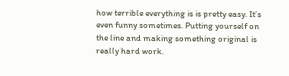how terrible everything is is pretty easy. It’s even funny sometimes. Putting yourself on the line and making something original is really hard work.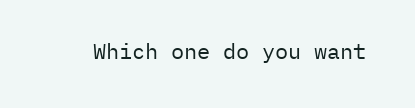Which one do you want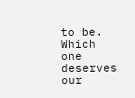to be. Which one deserves our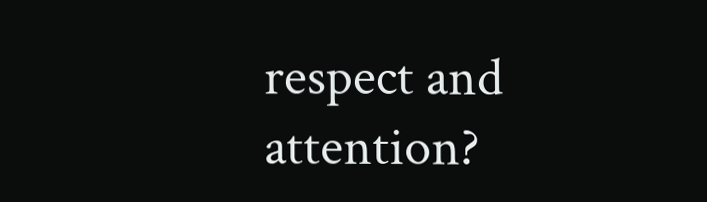respect and attention?